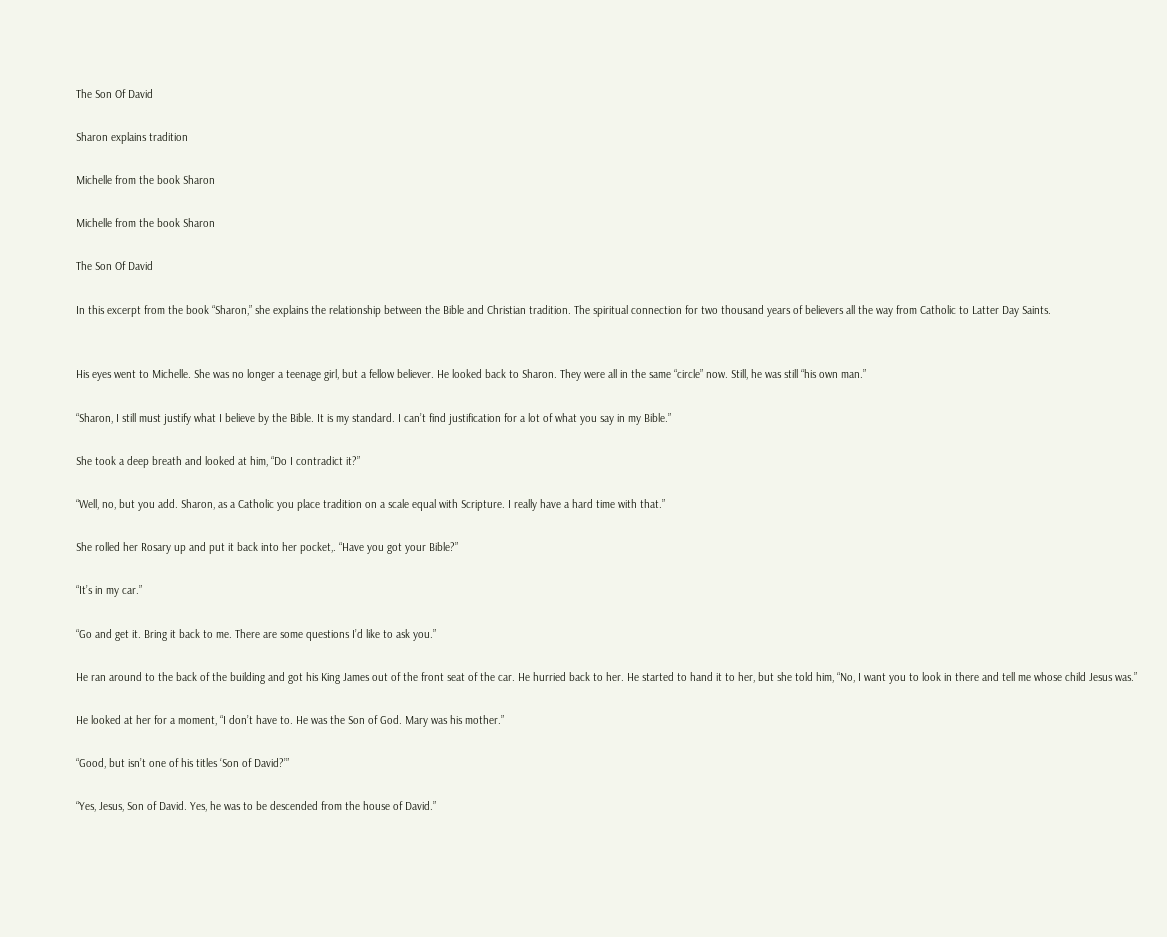The Son Of David

Sharon explains tradition

Michelle from the book Sharon

Michelle from the book Sharon

The Son Of David

In this excerpt from the book “Sharon,” she explains the relationship between the Bible and Christian tradition. The spiritual connection for two thousand years of believers all the way from Catholic to Latter Day Saints.


His eyes went to Michelle. She was no longer a teenage girl, but a fellow believer. He looked back to Sharon. They were all in the same “circle” now. Still, he was still “his own man.”

“Sharon, I still must justify what I believe by the Bible. It is my standard. I can’t find justification for a lot of what you say in my Bible.”

She took a deep breath and looked at him, “Do I contradict it?”

“Well, no, but you add. Sharon, as a Catholic you place tradition on a scale equal with Scripture. I really have a hard time with that.”

She rolled her Rosary up and put it back into her pocket,. “Have you got your Bible?”

“It’s in my car.”

“Go and get it. Bring it back to me. There are some questions I’d like to ask you.”

He ran around to the back of the building and got his King James out of the front seat of the car. He hurried back to her. He started to hand it to her, but she told him, “No, I want you to look in there and tell me whose child Jesus was.”

He looked at her for a moment, “I don’t have to. He was the Son of God. Mary was his mother.”

“Good, but isn’t one of his titles ‘Son of David?’”

“Yes, Jesus, Son of David. Yes, he was to be descended from the house of David.”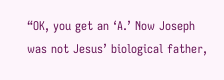“OK, you get an ‘A.’ Now Joseph was not Jesus’ biological father,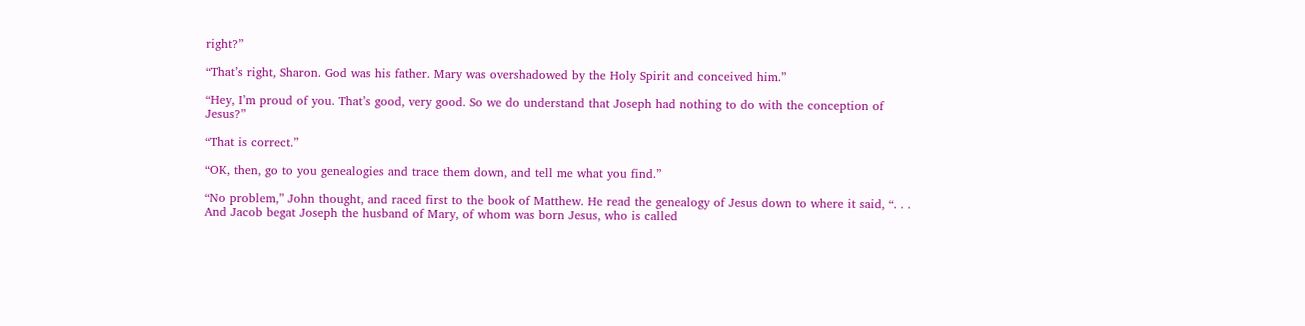right?”

“That’s right, Sharon. God was his father. Mary was overshadowed by the Holy Spirit and conceived him.”

“Hey, I’m proud of you. That’s good, very good. So we do understand that Joseph had nothing to do with the conception of Jesus?”

“That is correct.”

“OK, then, go to you genealogies and trace them down, and tell me what you find.”

“No problem,” John thought, and raced first to the book of Matthew. He read the genealogy of Jesus down to where it said, “. . . And Jacob begat Joseph the husband of Mary, of whom was born Jesus, who is called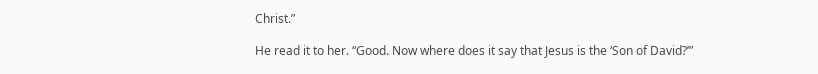Christ.”

He read it to her. “Good. Now where does it say that Jesus is the ‘Son of David?’”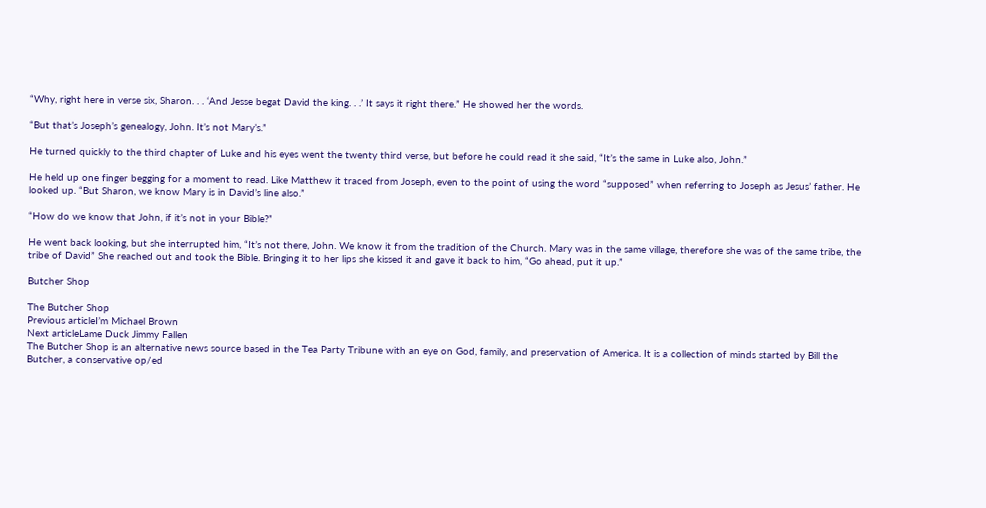“Why, right here in verse six, Sharon. . . ‘And Jesse begat David the king. . .’ It says it right there.” He showed her the words.

“But that’s Joseph’s genealogy, John. It’s not Mary’s.”

He turned quickly to the third chapter of Luke and his eyes went the twenty third verse, but before he could read it she said, “It’s the same in Luke also, John.”

He held up one finger begging for a moment to read. Like Matthew it traced from Joseph, even to the point of using the word “supposed” when referring to Joseph as Jesus’ father. He looked up. “But Sharon, we know Mary is in David’s line also.”

“How do we know that John, if it’s not in your Bible?”

He went back looking, but she interrupted him, “It’s not there, John. We know it from the tradition of the Church. Mary was in the same village, therefore she was of the same tribe, the tribe of David” She reached out and took the Bible. Bringing it to her lips she kissed it and gave it back to him, “Go ahead, put it up.”

Butcher Shop

The Butcher Shop
Previous articleI’m Michael Brown
Next articleLame Duck Jimmy Fallen
The Butcher Shop is an alternative news source based in the Tea Party Tribune with an eye on God, family, and preservation of America. It is a collection of minds started by Bill the Butcher, a conservative op/ed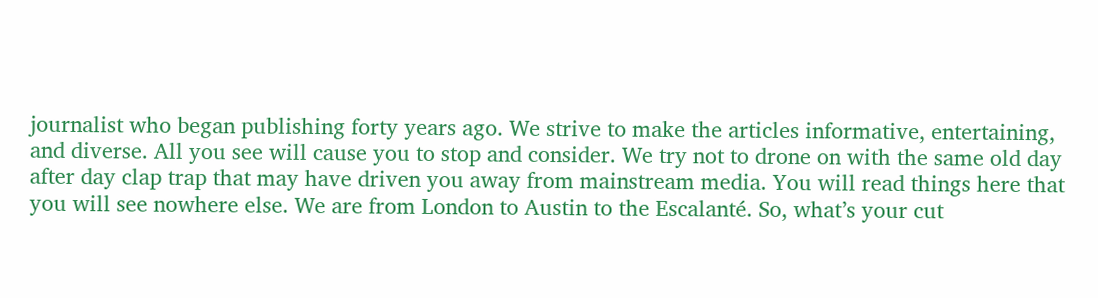journalist who began publishing forty years ago. We strive to make the articles informative, entertaining, and diverse. All you see will cause you to stop and consider. We try not to drone on with the same old day after day clap trap that may have driven you away from mainstream media. You will read things here that you will see nowhere else. We are from London to Austin to the Escalanté. So, what’s your cut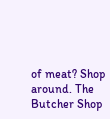of meat? Shop around. The Butcher Shop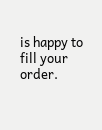is happy to fill your order.